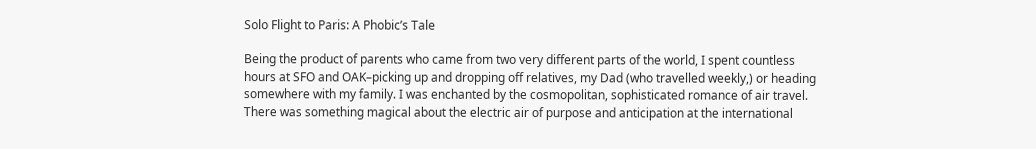Solo Flight to Paris: A Phobic’s Tale

Being the product of parents who came from two very different parts of the world, I spent countless hours at SFO and OAK–picking up and dropping off relatives, my Dad (who travelled weekly,) or heading somewhere with my family. I was enchanted by the cosmopolitan, sophisticated romance of air travel.  There was something magical about the electric air of purpose and anticipation at the international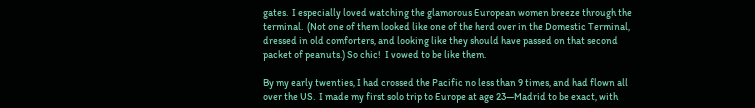gates.  I especially loved watching the glamorous European women breeze through the terminal.  (Not one of them looked like one of the herd over in the Domestic Terminal, dressed in old comforters, and looking like they should have passed on that second packet of peanuts.) So chic!  I vowed to be like them.

By my early twenties, I had crossed the Pacific no less than 9 times, and had flown all over the US.  I made my first solo trip to Europe at age 23—Madrid to be exact, with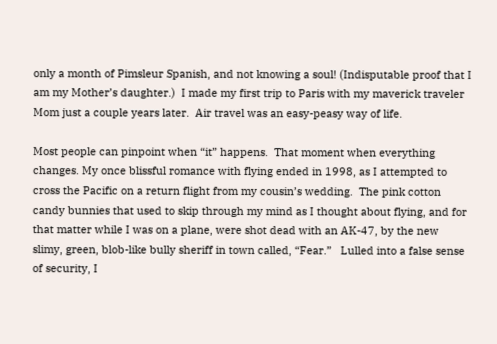only a month of Pimsleur Spanish, and not knowing a soul! (Indisputable proof that I am my Mother’s daughter.)  I made my first trip to Paris with my maverick traveler Mom just a couple years later.  Air travel was an easy-peasy way of life.

Most people can pinpoint when “it” happens.  That moment when everything changes. My once blissful romance with flying ended in 1998, as I attempted to cross the Pacific on a return flight from my cousin’s wedding.  The pink cotton candy bunnies that used to skip through my mind as I thought about flying, and for that matter while I was on a plane, were shot dead with an AK-47, by the new slimy, green, blob-like bully sheriff in town called, “Fear.”   Lulled into a false sense of security, I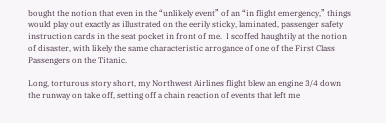bought the notion that even in the “unlikely event” of an “in flight emergency,” things would play out exactly as illustrated on the eerily sticky, laminated, passenger safety instruction cards in the seat pocket in front of me.  I scoffed haughtily at the notion of disaster, with likely the same characteristic arrogance of one of the First Class Passengers on the Titanic.

Long, torturous story short, my Northwest Airlines flight blew an engine 3/4 down the runway on take off, setting off a chain reaction of events that left me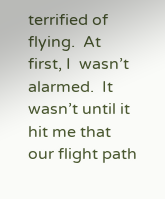terrified of flying.  At first, I  wasn’t alarmed.  It wasn’t until it hit me that our flight path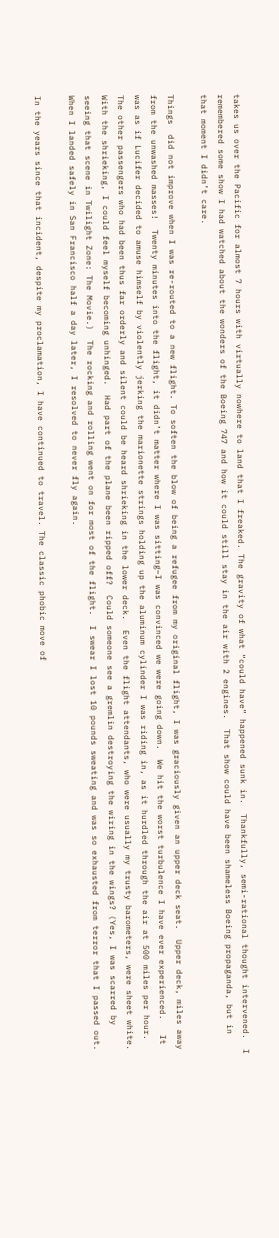takes us over the Pacific for almost 7 hours with virtually nowhere to land that I freaked. The gravity of what “could have” happened sunk in.  Thankfully, semi-rational thought intervened.  I remembered some show I had watched about the wonders of the Boeing 747 and how it could still stay in the air with 2 engines.  That show could have been shameless Boeing propaganda, but in that moment I didn’t care.

Things  did not improve when I was re-routed to a new flight. To soften the blow of being a refugee from my original flight, I was graciously given an upper deck seat.  Upper deck, miles away from the unwashed masses!  Twenty minutes into the flight, it didn’t matter where I was sitting–I was convinced we were going down.  We hit the worst turbulence I have ever experienced.   It was as if Lucifer decided to amuse himself by violently jerking the marionette strings holding up the aluminum cylinder I was riding in, as it hurdled through the air at 500 miles per hour. The other passengers who had been thus far orderly and silent could be heard shrieking in the lower deck.  Even the flight attendants, who were usually my trusty barometers, were sheet white.  With the shrieking, I could feel myself becoming unhinged.  Had part of the plane been ripped off?  Could someone see a gremlin destroying the wiring in the wings? (Yes, I was scarred by seeing that scene in Twilight Zone: The Movie.)  The rocking and rolling went on for most of the flight.  I swear I lost 10 pounds sweating and was so exhausted from terror that I passed out.   When I landed safely in San Francisco half a day later, I resolved to never fly again.

In the years since that incident, despite my proclamation, I have continued to travel. The classic phobic move of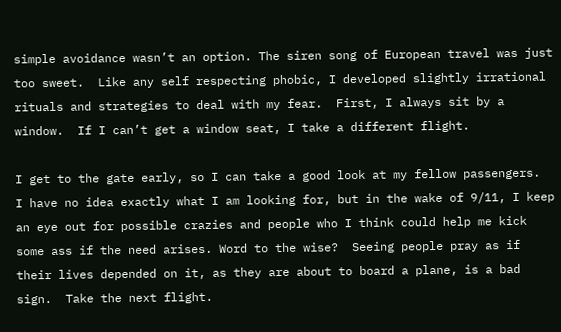simple avoidance wasn’t an option. The siren song of European travel was just too sweet.  Like any self respecting phobic, I developed slightly irrational rituals and strategies to deal with my fear.  First, I always sit by a window.  If I can’t get a window seat, I take a different flight.

I get to the gate early, so I can take a good look at my fellow passengers.  I have no idea exactly what I am looking for, but in the wake of 9/11, I keep an eye out for possible crazies and people who I think could help me kick some ass if the need arises. Word to the wise?  Seeing people pray as if their lives depended on it, as they are about to board a plane, is a bad sign.  Take the next flight.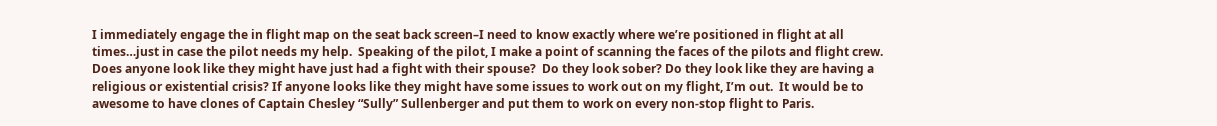I immediately engage the in flight map on the seat back screen–I need to know exactly where we’re positioned in flight at all times…just in case the pilot needs my help.  Speaking of the pilot, I make a point of scanning the faces of the pilots and flight crew.  Does anyone look like they might have just had a fight with their spouse?  Do they look sober? Do they look like they are having a religious or existential crisis? If anyone looks like they might have some issues to work out on my flight, I’m out.  It would be to awesome to have clones of Captain Chesley “Sully” Sullenberger and put them to work on every non-stop flight to Paris.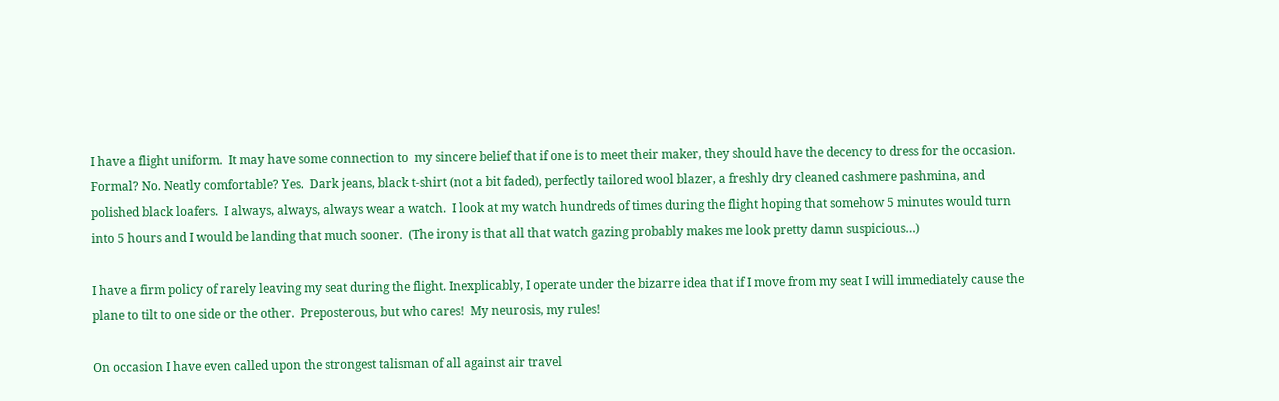I have a flight uniform.  It may have some connection to  my sincere belief that if one is to meet their maker, they should have the decency to dress for the occasion. Formal? No. Neatly comfortable? Yes.  Dark jeans, black t-shirt (not a bit faded), perfectly tailored wool blazer, a freshly dry cleaned cashmere pashmina, and polished black loafers.  I always, always, always wear a watch.  I look at my watch hundreds of times during the flight hoping that somehow 5 minutes would turn into 5 hours and I would be landing that much sooner.  (The irony is that all that watch gazing probably makes me look pretty damn suspicious…)

I have a firm policy of rarely leaving my seat during the flight. Inexplicably, I operate under the bizarre idea that if I move from my seat I will immediately cause the plane to tilt to one side or the other.  Preposterous, but who cares!  My neurosis, my rules!

On occasion I have even called upon the strongest talisman of all against air travel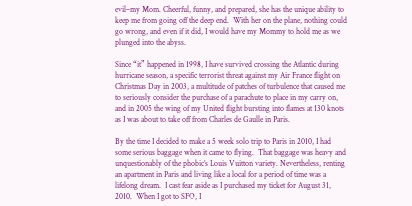evil–my Mom. Cheerful, funny, and prepared, she has the unique ability to keep me from going off the deep end.  With her on the plane, nothing could go wrong, and even if it did, I would have my Mommy to hold me as we plunged into the abyss.

Since “it” happened in 1998, I have survived crossing the Atlantic during hurricane season, a specific terrorist threat against my Air France flight on Christmas Day in 2003, a multitude of patches of turbulence that caused me to seriously consider the purchase of a parachute to place in my carry on, and in 2005 the wing of my United flight bursting into flames at 130 knots as I was about to take off from Charles de Gaulle in Paris.

By the time I decided to make a 5 week solo trip to Paris in 2010, I had some serious baggage when it came to flying.  That baggage was heavy and unquestionably of the phobic’s Louis Vuitton variety. Nevertheless, renting an apartment in Paris and living like a local for a period of time was a lifelong dream.  I cast fear aside as I purchased my ticket for August 31, 2010.  When I got to SFO, I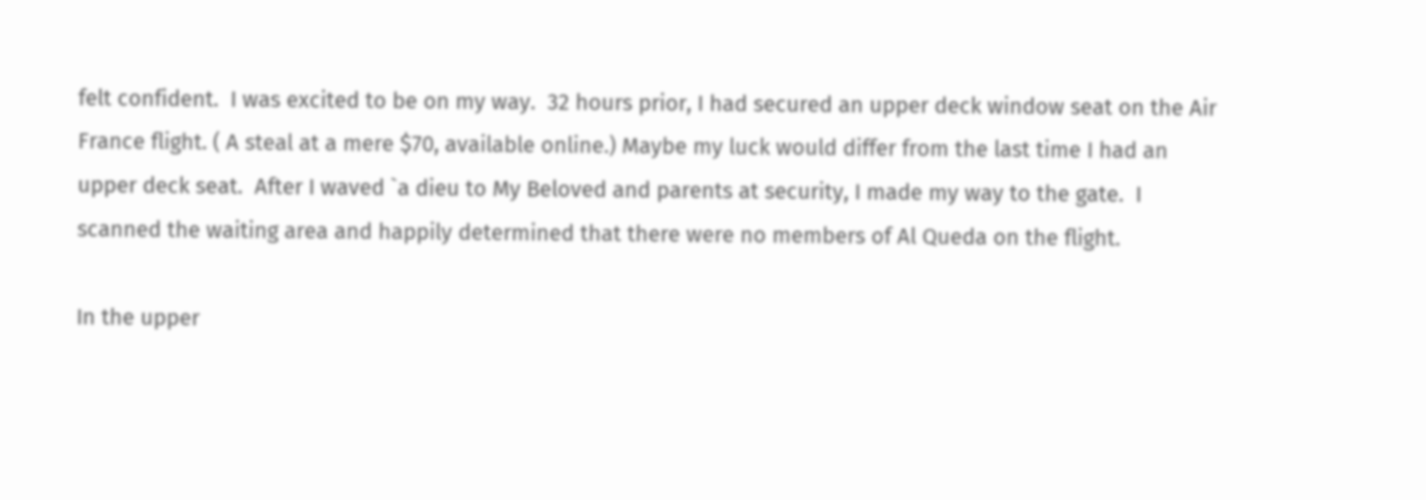felt confident.  I was excited to be on my way.  32 hours prior, I had secured an upper deck window seat on the Air France flight. ( A steal at a mere $70, available online.) Maybe my luck would differ from the last time I had an upper deck seat.  After I waved `a dieu to My Beloved and parents at security, I made my way to the gate.  I scanned the waiting area and happily determined that there were no members of Al Queda on the flight.

In the upper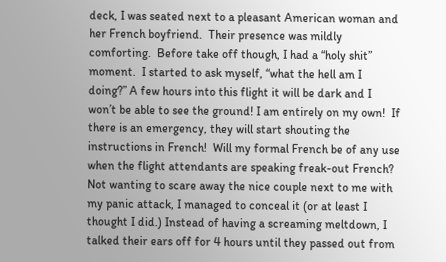deck, I was seated next to a pleasant American woman and her French boyfriend.  Their presence was mildly comforting.  Before take off though, I had a “holy shit” moment.  I started to ask myself, “what the hell am I doing?” A few hours into this flight it will be dark and I won’t be able to see the ground! I am entirely on my own!  If there is an emergency, they will start shouting the instructions in French!  Will my formal French be of any use when the flight attendants are speaking freak-out French? Not wanting to scare away the nice couple next to me with my panic attack, I managed to conceal it (or at least I thought I did.) Instead of having a screaming meltdown, I talked their ears off for 4 hours until they passed out from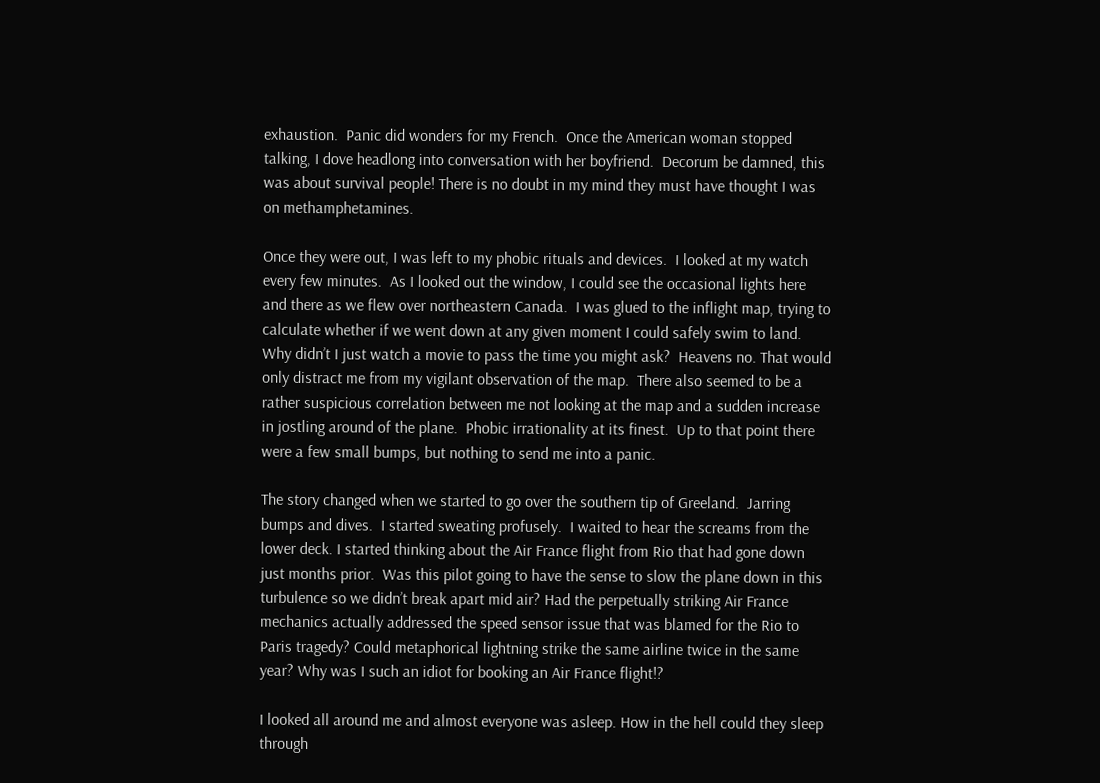exhaustion.  Panic did wonders for my French.  Once the American woman stopped talking, I dove headlong into conversation with her boyfriend.  Decorum be damned, this was about survival people! There is no doubt in my mind they must have thought I was on methamphetamines.

Once they were out, I was left to my phobic rituals and devices.  I looked at my watch every few minutes.  As I looked out the window, I could see the occasional lights here and there as we flew over northeastern Canada.  I was glued to the inflight map, trying to calculate whether if we went down at any given moment I could safely swim to land.  Why didn’t I just watch a movie to pass the time you might ask?  Heavens no. That would only distract me from my vigilant observation of the map.  There also seemed to be a rather suspicious correlation between me not looking at the map and a sudden increase in jostling around of the plane.  Phobic irrationality at its finest.  Up to that point there were a few small bumps, but nothing to send me into a panic.

The story changed when we started to go over the southern tip of Greeland.  Jarring bumps and dives.  I started sweating profusely.  I waited to hear the screams from the lower deck. I started thinking about the Air France flight from Rio that had gone down just months prior.  Was this pilot going to have the sense to slow the plane down in this turbulence so we didn’t break apart mid air? Had the perpetually striking Air France mechanics actually addressed the speed sensor issue that was blamed for the Rio to Paris tragedy? Could metaphorical lightning strike the same airline twice in the same year? Why was I such an idiot for booking an Air France flight!?

I looked all around me and almost everyone was asleep. How in the hell could they sleep through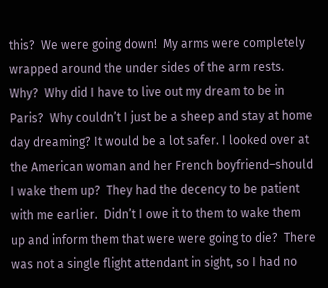this?  We were going down!  My arms were completely wrapped around the under sides of the arm rests.  Why?  Why did I have to live out my dream to be in Paris?  Why couldn’t I just be a sheep and stay at home day dreaming? It would be a lot safer. I looked over at the American woman and her French boyfriend–should I wake them up?  They had the decency to be patient with me earlier.  Didn’t I owe it to them to wake them up and inform them that were were going to die?  There was not a single flight attendant in sight, so I had no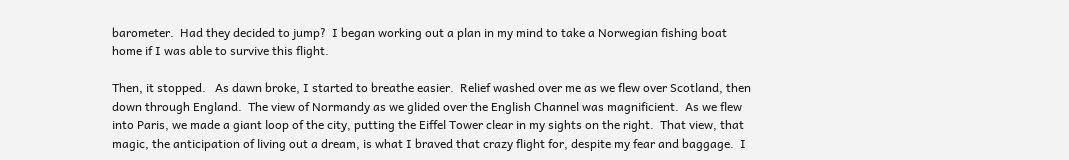barometer.  Had they decided to jump?  I began working out a plan in my mind to take a Norwegian fishing boat home if I was able to survive this flight.

Then, it stopped.   As dawn broke, I started to breathe easier.  Relief washed over me as we flew over Scotland, then down through England.  The view of Normandy as we glided over the English Channel was magnificient.  As we flew into Paris, we made a giant loop of the city, putting the Eiffel Tower clear in my sights on the right.  That view, that magic, the anticipation of living out a dream, is what I braved that crazy flight for, despite my fear and baggage.  I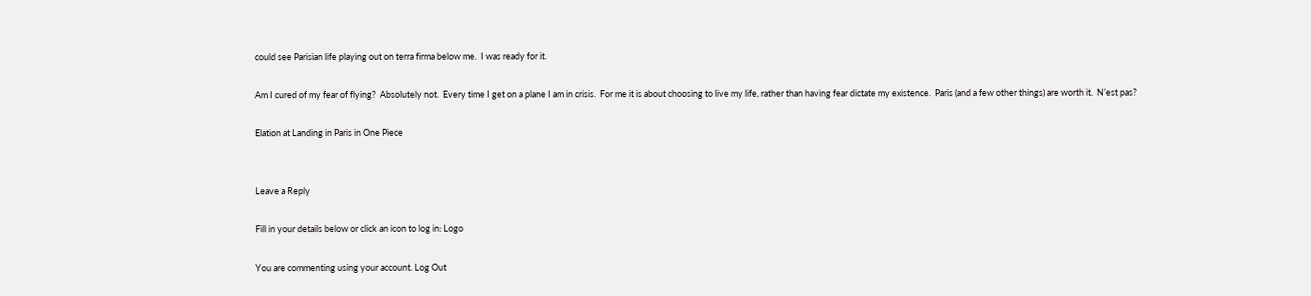could see Parisian life playing out on terra firma below me.  I was ready for it.

Am I cured of my fear of flying?  Absolutely not.  Every time I get on a plane I am in crisis.  For me it is about choosing to live my life, rather than having fear dictate my existence.  Paris (and a few other things) are worth it.  N’est pas?

Elation at Landing in Paris in One Piece


Leave a Reply

Fill in your details below or click an icon to log in: Logo

You are commenting using your account. Log Out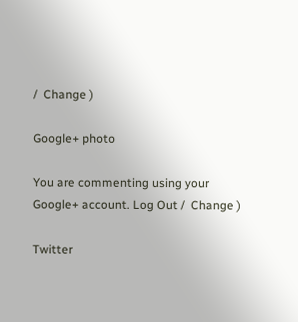/  Change )

Google+ photo

You are commenting using your Google+ account. Log Out /  Change )

Twitter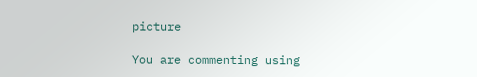picture

You are commenting using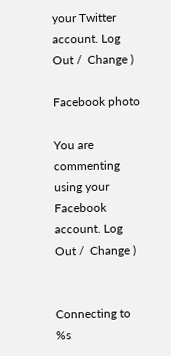your Twitter account. Log Out /  Change )

Facebook photo

You are commenting using your Facebook account. Log Out /  Change )


Connecting to %s